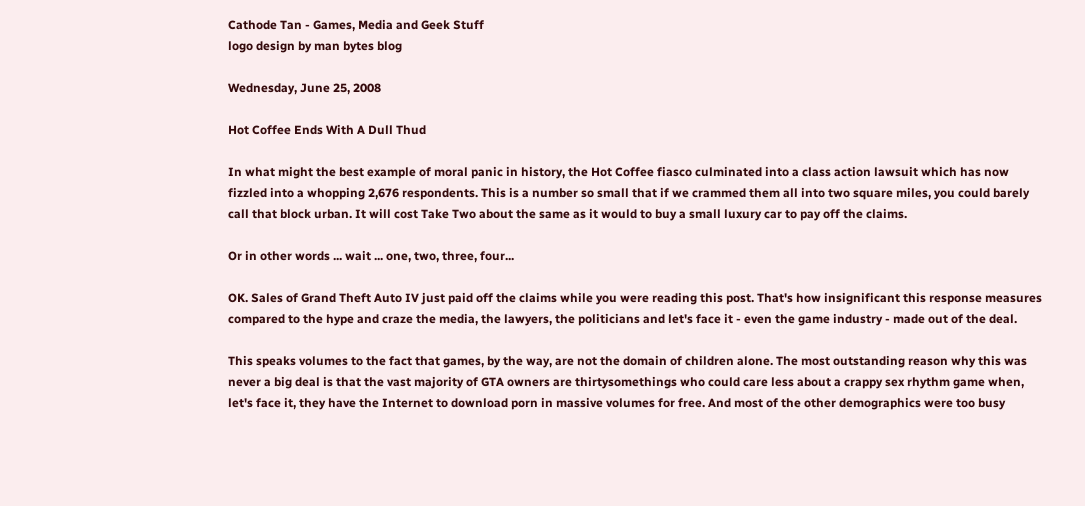Cathode Tan - Games, Media and Geek Stuff
logo design by man bytes blog

Wednesday, June 25, 2008

Hot Coffee Ends With A Dull Thud

In what might the best example of moral panic in history, the Hot Coffee fiasco culminated into a class action lawsuit which has now fizzled into a whopping 2,676 respondents. This is a number so small that if we crammed them all into two square miles, you could barely call that block urban. It will cost Take Two about the same as it would to buy a small luxury car to pay off the claims.

Or in other words ... wait ... one, two, three, four...

OK. Sales of Grand Theft Auto IV just paid off the claims while you were reading this post. That's how insignificant this response measures compared to the hype and craze the media, the lawyers, the politicians and let's face it - even the game industry - made out of the deal.

This speaks volumes to the fact that games, by the way, are not the domain of children alone. The most outstanding reason why this was never a big deal is that the vast majority of GTA owners are thirtysomethings who could care less about a crappy sex rhythm game when, let's face it, they have the Internet to download porn in massive volumes for free. And most of the other demographics were too busy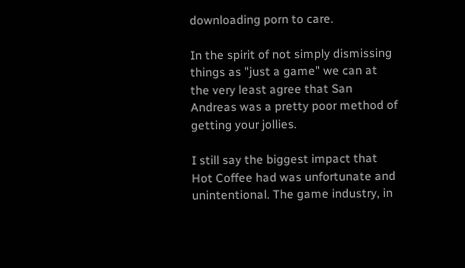downloading porn to care.

In the spirit of not simply dismissing things as "just a game" we can at the very least agree that San Andreas was a pretty poor method of getting your jollies.

I still say the biggest impact that Hot Coffee had was unfortunate and unintentional. The game industry, in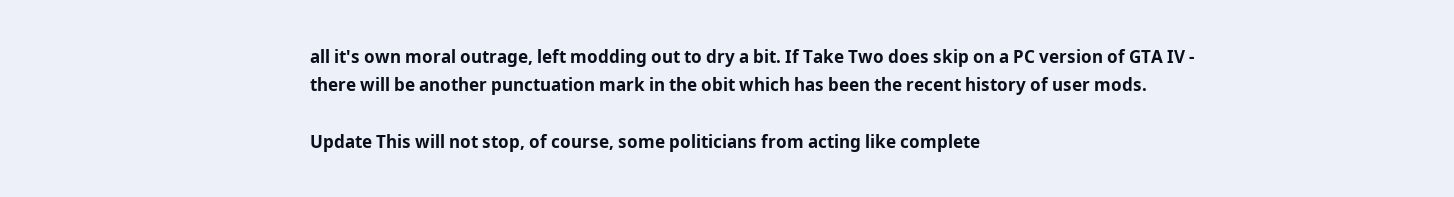all it's own moral outrage, left modding out to dry a bit. If Take Two does skip on a PC version of GTA IV - there will be another punctuation mark in the obit which has been the recent history of user mods.

Update This will not stop, of course, some politicians from acting like complete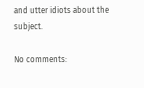and utter idiots about the subject.

No comments: